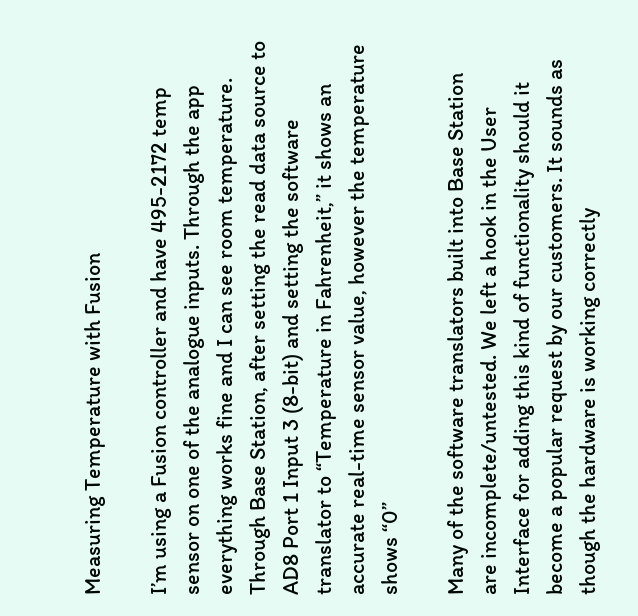Measuring Temperature with Fusion

I’m using a Fusion controller and have 495-2172 temp sensor on one of the analogue inputs. Through the app everything works fine and I can see room temperature. Through Base Station, after setting the read data source to AD8 Port 1 Input 3 (8-bit) and setting the software translator to “Temperature in Fahrenheit,” it shows an accurate real-time sensor value, however the temperature shows “0”

Many of the software translators built into Base Station are incomplete/untested. We left a hook in the User Interface for adding this kind of functionality should it become a popular request by our customers. It sounds as though the hardware is working correctly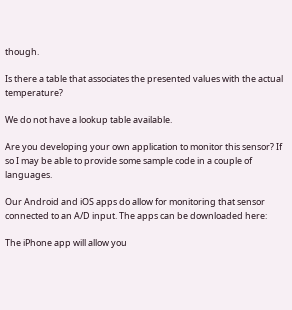though.

Is there a table that associates the presented values with the actual temperature?

We do not have a lookup table available.

Are you developing your own application to monitor this sensor? If so I may be able to provide some sample code in a couple of languages.

Our Android and iOS apps do allow for monitoring that sensor connected to an A/D input. The apps can be downloaded here:

The iPhone app will allow you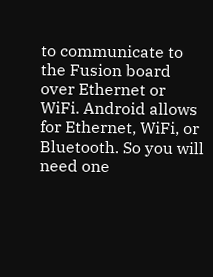to communicate to the Fusion board over Ethernet or WiFi. Android allows for Ethernet, WiFi, or Bluetooth. So you will need one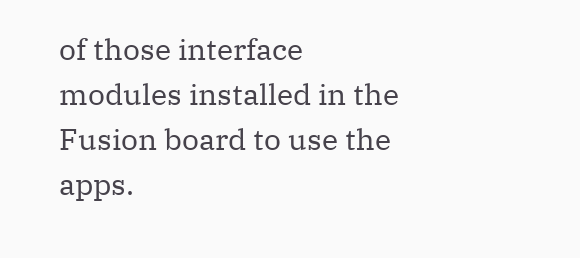of those interface modules installed in the Fusion board to use the apps.